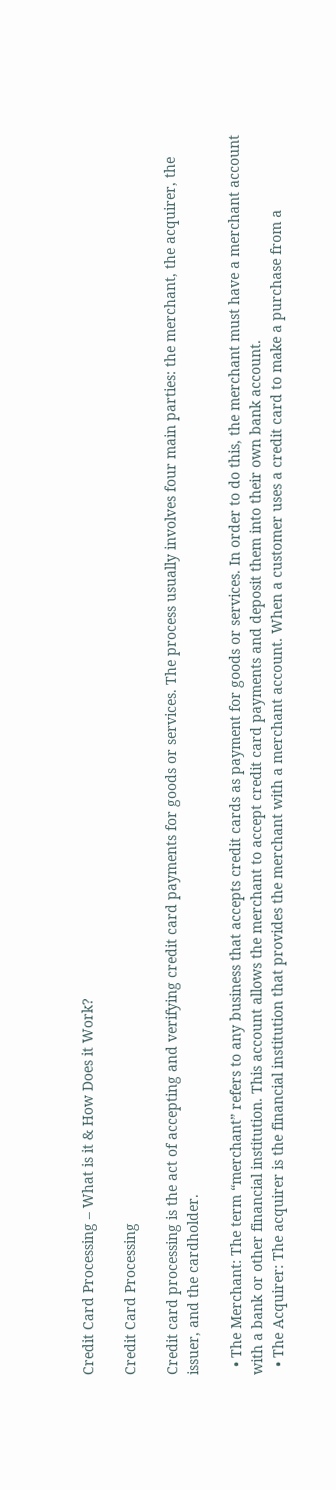Credit Card Processing – What is it & How Does it Work?

Credit Card Processing

Credit card processing is the act of accepting and verifying credit card payments for goods or services. The process usually involves four main parties: the merchant, the acquirer, the issuer, and the cardholder.

  • The Merchant: The term “merchant” refers to any business that accepts credit cards as payment for goods or services. In order to do this, the merchant must have a merchant account with a bank or other financial institution. This account allows the merchant to accept credit card payments and deposit them into their own bank account.
  • The Acquirer: The acquirer is the financial institution that provides the merchant with a merchant account. When a customer uses a credit card to make a purchase from a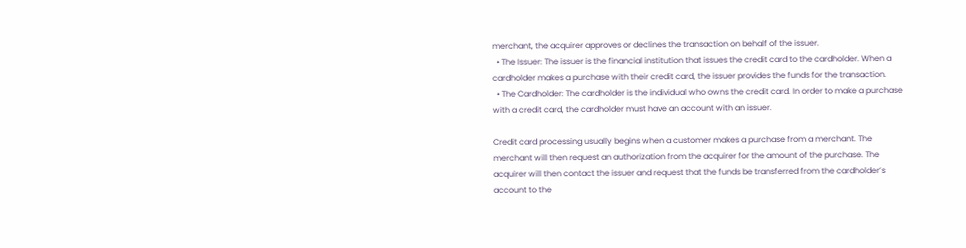merchant, the acquirer approves or declines the transaction on behalf of the issuer.
  • The Issuer: The issuer is the financial institution that issues the credit card to the cardholder. When a cardholder makes a purchase with their credit card, the issuer provides the funds for the transaction.
  • The Cardholder: The cardholder is the individual who owns the credit card. In order to make a purchase with a credit card, the cardholder must have an account with an issuer.

Credit card processing usually begins when a customer makes a purchase from a merchant. The merchant will then request an authorization from the acquirer for the amount of the purchase. The acquirer will then contact the issuer and request that the funds be transferred from the cardholder’s account to the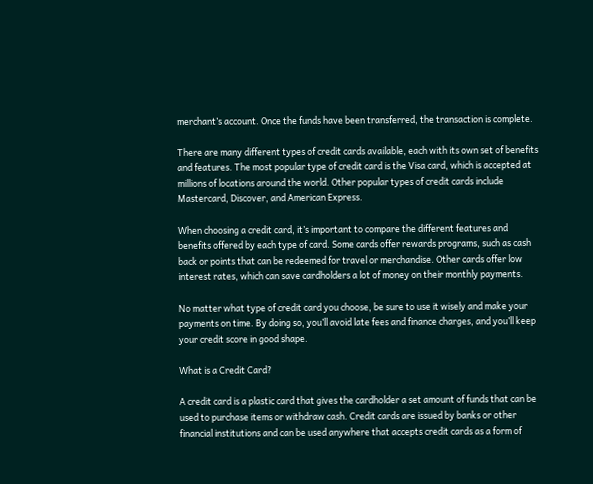merchant’s account. Once the funds have been transferred, the transaction is complete.

There are many different types of credit cards available, each with its own set of benefits and features. The most popular type of credit card is the Visa card, which is accepted at millions of locations around the world. Other popular types of credit cards include Mastercard, Discover, and American Express.

When choosing a credit card, it’s important to compare the different features and benefits offered by each type of card. Some cards offer rewards programs, such as cash back or points that can be redeemed for travel or merchandise. Other cards offer low interest rates, which can save cardholders a lot of money on their monthly payments.

No matter what type of credit card you choose, be sure to use it wisely and make your payments on time. By doing so, you’ll avoid late fees and finance charges, and you’ll keep your credit score in good shape.

What is a Credit Card?

A credit card is a plastic card that gives the cardholder a set amount of funds that can be used to purchase items or withdraw cash. Credit cards are issued by banks or other financial institutions and can be used anywhere that accepts credit cards as a form of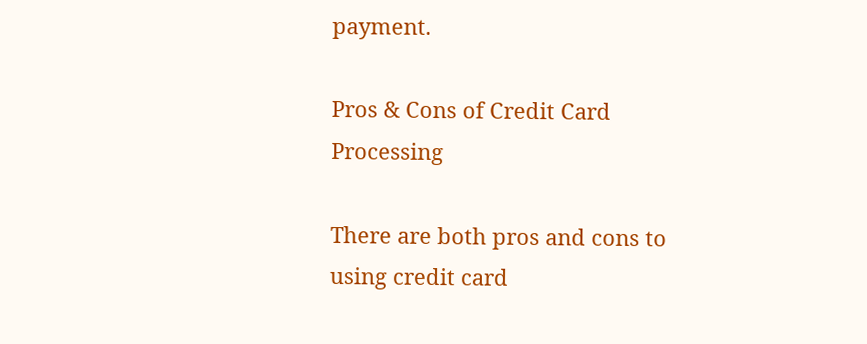payment.

Pros & Cons of Credit Card Processing

There are both pros and cons to using credit card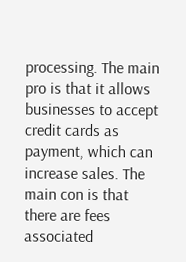processing. The main pro is that it allows businesses to accept credit cards as payment, which can increase sales. The main con is that there are fees associated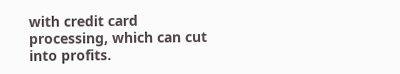with credit card processing, which can cut into profits.